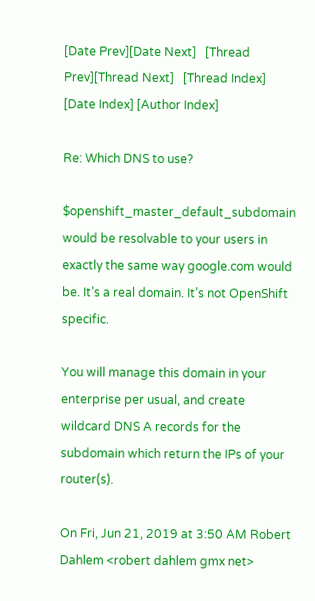[Date Prev][Date Next]   [Thread Prev][Thread Next]   [Thread Index] [Date Index] [Author Index]

Re: Which DNS to use?

$openshift_master_default_subdomain would be resolvable to your users in exactly the same way google.com would be. It’s a real domain. It’s not OpenShift specific.

You will manage this domain in your enterprise per usual, and create wildcard DNS A records for the subdomain which return the IPs of your router(s).

On Fri, Jun 21, 2019 at 3:50 AM Robert Dahlem <robert dahlem gmx net>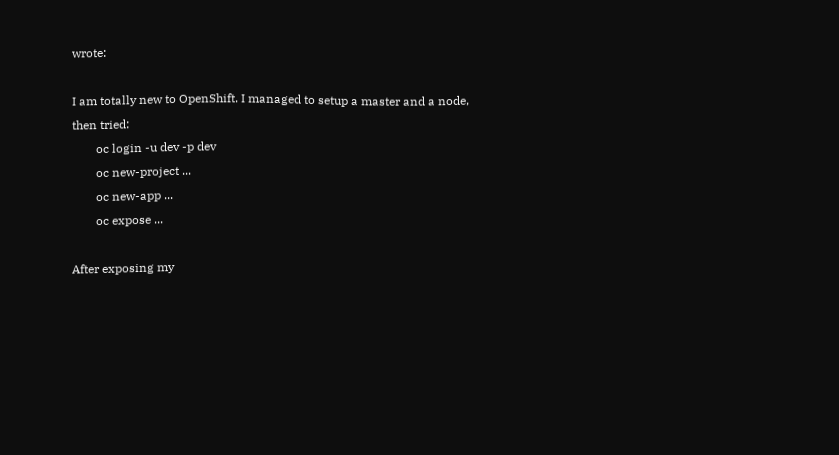wrote:

I am totally new to OpenShift. I managed to setup a master and a node,
then tried:
        oc login -u dev -p dev
        oc new-project ...
        oc new-app ...
        oc expose ...

After exposing my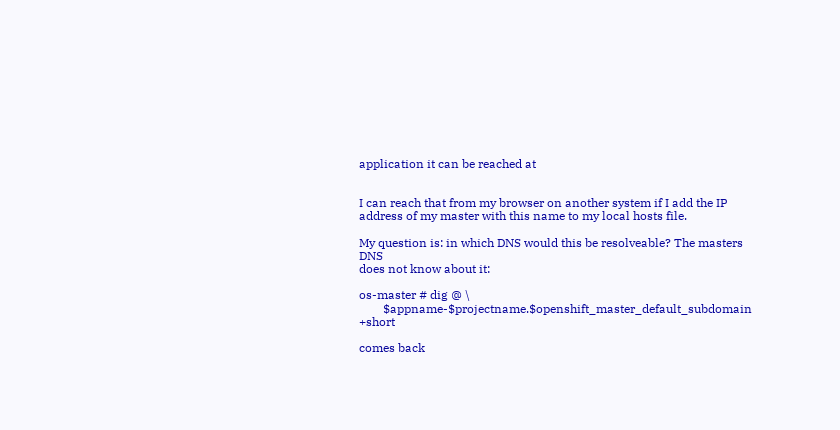application it can be reached at


I can reach that from my browser on another system if I add the IP
address of my master with this name to my local hosts file.

My question is: in which DNS would this be resolveable? The masters DNS
does not know about it:

os-master # dig @ \
        $appname-$projectname.$openshift_master_default_subdomain +short

comes back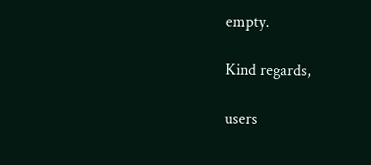empty.

Kind regards,

users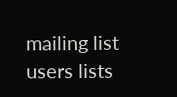mailing list
users lists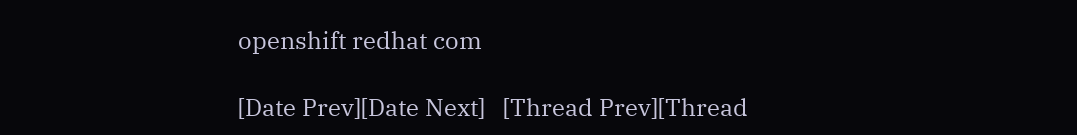openshift redhat com

[Date Prev][Date Next]   [Thread Prev][Thread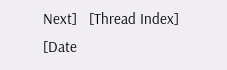Next]   [Thread Index] [Date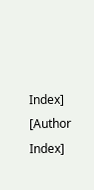Index] [Author Index]